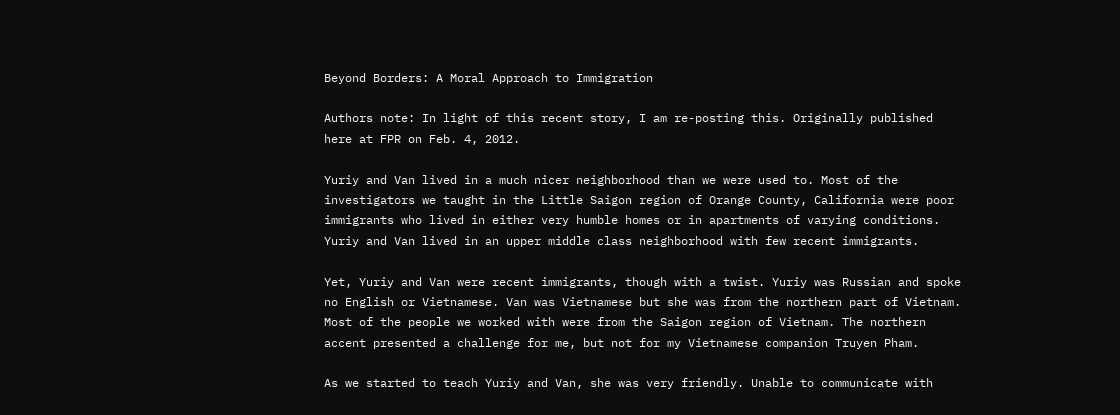Beyond Borders: A Moral Approach to Immigration

Authors note: In light of this recent story, I am re-posting this. Originally published here at FPR on Feb. 4, 2012.

Yuriy and Van lived in a much nicer neighborhood than we were used to. Most of the investigators we taught in the Little Saigon region of Orange County, California were poor immigrants who lived in either very humble homes or in apartments of varying conditions. Yuriy and Van lived in an upper middle class neighborhood with few recent immigrants.

Yet, Yuriy and Van were recent immigrants, though with a twist. Yuriy was Russian and spoke no English or Vietnamese. Van was Vietnamese but she was from the northern part of Vietnam. Most of the people we worked with were from the Saigon region of Vietnam. The northern accent presented a challenge for me, but not for my Vietnamese companion Truyen Pham.

As we started to teach Yuriy and Van, she was very friendly. Unable to communicate with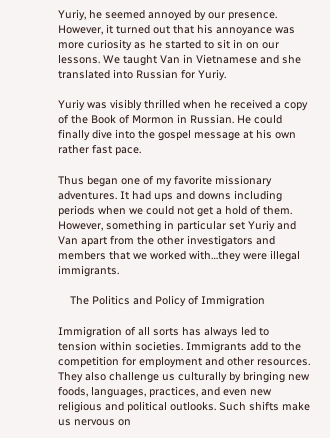Yuriy, he seemed annoyed by our presence. However, it turned out that his annoyance was more curiosity as he started to sit in on our lessons. We taught Van in Vietnamese and she translated into Russian for Yuriy.

Yuriy was visibly thrilled when he received a copy of the Book of Mormon in Russian. He could finally dive into the gospel message at his own rather fast pace.

Thus began one of my favorite missionary adventures. It had ups and downs including periods when we could not get a hold of them. However, something in particular set Yuriy and Van apart from the other investigators and members that we worked with…they were illegal immigrants.

    The Politics and Policy of Immigration

Immigration of all sorts has always led to tension within societies. Immigrants add to the competition for employment and other resources. They also challenge us culturally by bringing new foods, languages, practices, and even new religious and political outlooks. Such shifts make us nervous on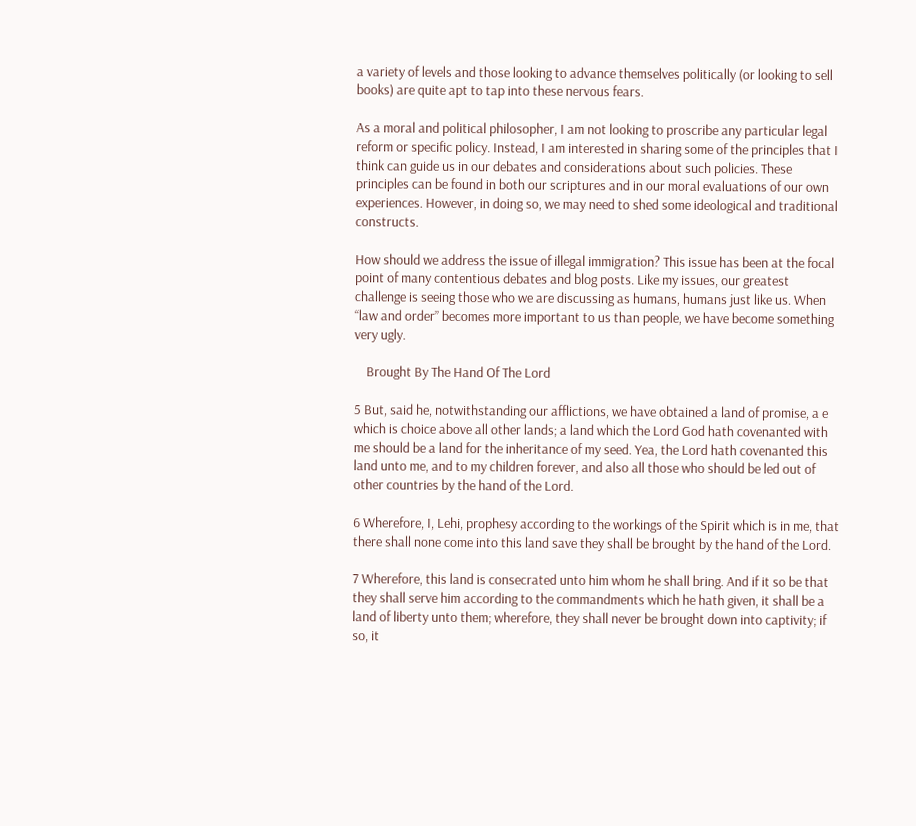a variety of levels and those looking to advance themselves politically (or looking to sell books) are quite apt to tap into these nervous fears.

As a moral and political philosopher, I am not looking to proscribe any particular legal reform or specific policy. Instead, I am interested in sharing some of the principles that I think can guide us in our debates and considerations about such policies. These principles can be found in both our scriptures and in our moral evaluations of our own experiences. However, in doing so, we may need to shed some ideological and traditional constructs.

How should we address the issue of illegal immigration? This issue has been at the focal point of many contentious debates and blog posts. Like my issues, our greatest challenge is seeing those who we are discussing as humans, humans just like us. When “law and order” becomes more important to us than people, we have become something very ugly.

    Brought By The Hand Of The Lord

5 But, said he, notwithstanding our afflictions, we have obtained a land of promise, a e which is choice above all other lands; a land which the Lord God hath covenanted with me should be a land for the inheritance of my seed. Yea, the Lord hath covenanted this land unto me, and to my children forever, and also all those who should be led out of other countries by the hand of the Lord.

6 Wherefore, I, Lehi, prophesy according to the workings of the Spirit which is in me, that there shall none come into this land save they shall be brought by the hand of the Lord.

7 Wherefore, this land is consecrated unto him whom he shall bring. And if it so be that they shall serve him according to the commandments which he hath given, it shall be a land of liberty unto them; wherefore, they shall never be brought down into captivity; if so, it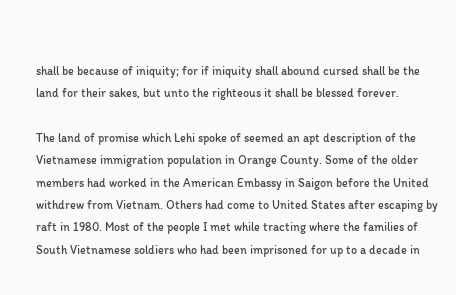shall be because of iniquity; for if iniquity shall abound cursed shall be the land for their sakes, but unto the righteous it shall be blessed forever.

The land of promise which Lehi spoke of seemed an apt description of the Vietnamese immigration population in Orange County. Some of the older members had worked in the American Embassy in Saigon before the United withdrew from Vietnam. Others had come to United States after escaping by raft in 1980. Most of the people I met while tracting where the families of South Vietnamese soldiers who had been imprisoned for up to a decade in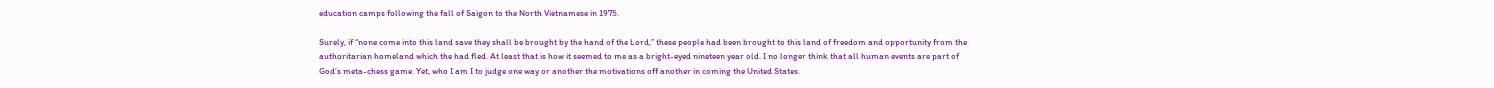education camps following the fall of Saigon to the North Vietnamese in 1975.

Surely, if “none come into this land save they shall be brought by the hand of the Lord,” these people had been brought to this land of freedom and opportunity from the authoritarian homeland which the had fled. At least that is how it seemed to me as a bright-eyed nineteen year old. I no longer think that all human events are part of God’s meta-chess game. Yet, who I am I to judge one way or another the motivations off another in coming the United States.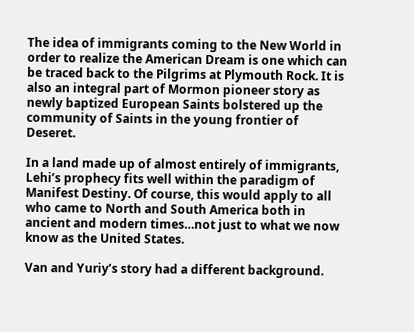The idea of immigrants coming to the New World in order to realize the American Dream is one which can be traced back to the Pilgrims at Plymouth Rock. It is also an integral part of Mormon pioneer story as newly baptized European Saints bolstered up the community of Saints in the young frontier of Deseret.

In a land made up of almost entirely of immigrants, Lehi’s prophecy fits well within the paradigm of Manifest Destiny. Of course, this would apply to all who came to North and South America both in ancient and modern times…not just to what we now know as the United States.

Van and Yuriy’s story had a different background.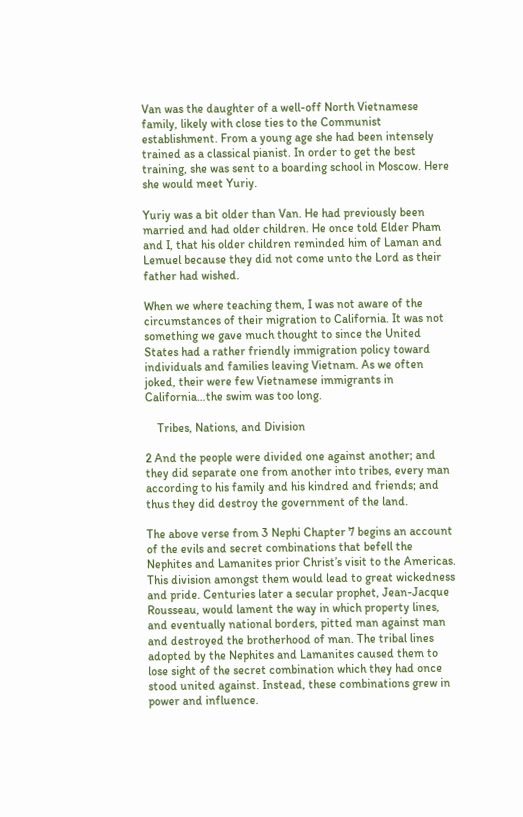Van was the daughter of a well-off North Vietnamese family, likely with close ties to the Communist establishment. From a young age she had been intensely trained as a classical pianist. In order to get the best training, she was sent to a boarding school in Moscow. Here she would meet Yuriy.

Yuriy was a bit older than Van. He had previously been married and had older children. He once told Elder Pham and I, that his older children reminded him of Laman and Lemuel because they did not come unto the Lord as their father had wished.

When we where teaching them, I was not aware of the circumstances of their migration to California. It was not something we gave much thought to since the United States had a rather friendly immigration policy toward individuals and families leaving Vietnam. As we often joked, their were few Vietnamese immigrants in California…the swim was too long.

    Tribes, Nations, and Division

2 And the people were divided one against another; and they did separate one from another into tribes, every man according to his family and his kindred and friends; and thus they did destroy the government of the land.

The above verse from 3 Nephi Chapter 7 begins an account of the evils and secret combinations that befell the Nephites and Lamanites prior Christ’s visit to the Americas. This division amongst them would lead to great wickedness and pride. Centuries later a secular prophet, Jean-Jacque Rousseau, would lament the way in which property lines, and eventually national borders, pitted man against man and destroyed the brotherhood of man. The tribal lines adopted by the Nephites and Lamanites caused them to lose sight of the secret combination which they had once stood united against. Instead, these combinations grew in power and influence.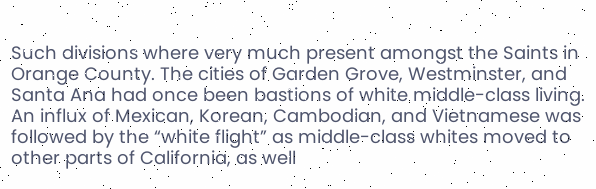Such divisions where very much present amongst the Saints in Orange County. The cities of Garden Grove, Westminster, and Santa Ana had once been bastions of white middle-class living. An influx of Mexican, Korean, Cambodian, and Vietnamese was followed by the “white flight” as middle-class whites moved to other parts of California, as well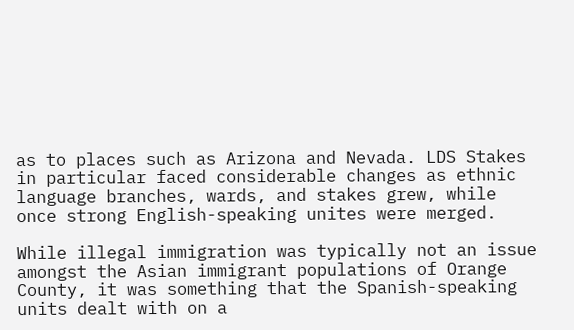as to places such as Arizona and Nevada. LDS Stakes in particular faced considerable changes as ethnic language branches, wards, and stakes grew, while once strong English-speaking unites were merged.

While illegal immigration was typically not an issue amongst the Asian immigrant populations of Orange County, it was something that the Spanish-speaking units dealt with on a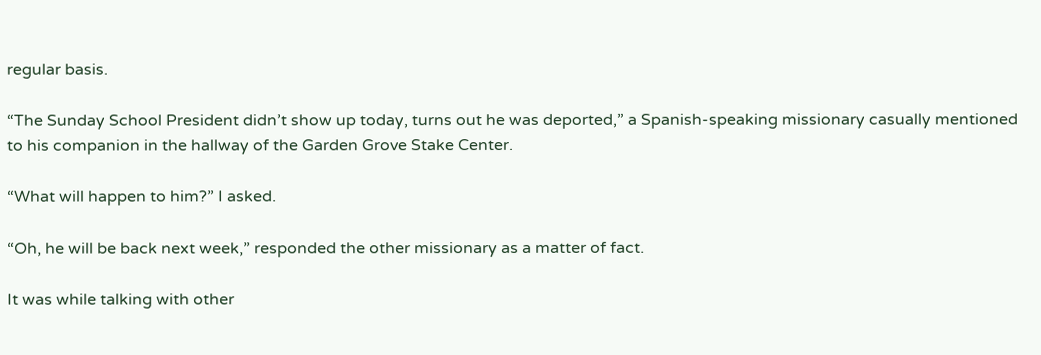regular basis.

“The Sunday School President didn’t show up today, turns out he was deported,” a Spanish-speaking missionary casually mentioned to his companion in the hallway of the Garden Grove Stake Center.

“What will happen to him?” I asked.

“Oh, he will be back next week,” responded the other missionary as a matter of fact.

It was while talking with other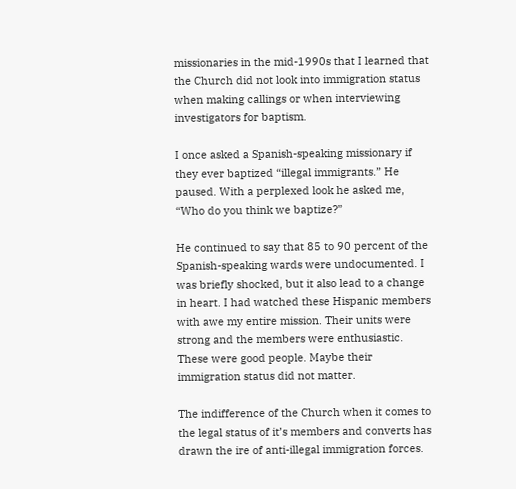missionaries in the mid-1990s that I learned that the Church did not look into immigration status when making callings or when interviewing investigators for baptism.

I once asked a Spanish-speaking missionary if they ever baptized “illegal immigrants.” He paused. With a perplexed look he asked me, “Who do you think we baptize?”

He continued to say that 85 to 90 percent of the Spanish-speaking wards were undocumented. I was briefly shocked, but it also lead to a change in heart. I had watched these Hispanic members with awe my entire mission. Their units were strong and the members were enthusiastic. These were good people. Maybe their immigration status did not matter.

The indifference of the Church when it comes to the legal status of it’s members and converts has drawn the ire of anti-illegal immigration forces.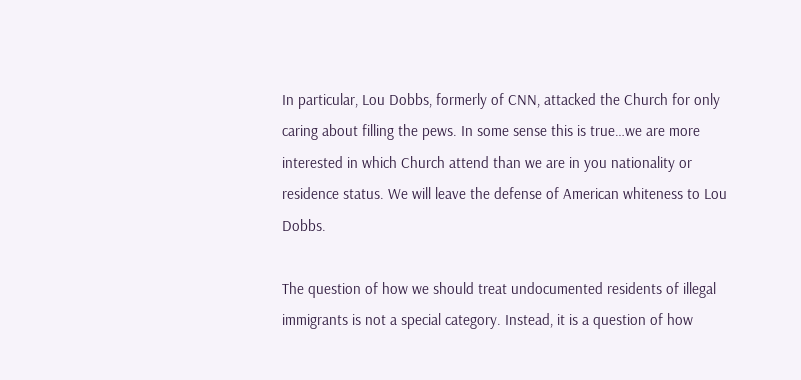In particular, Lou Dobbs, formerly of CNN, attacked the Church for only caring about filling the pews. In some sense this is true…we are more interested in which Church attend than we are in you nationality or residence status. We will leave the defense of American whiteness to Lou Dobbs.

The question of how we should treat undocumented residents of illegal immigrants is not a special category. Instead, it is a question of how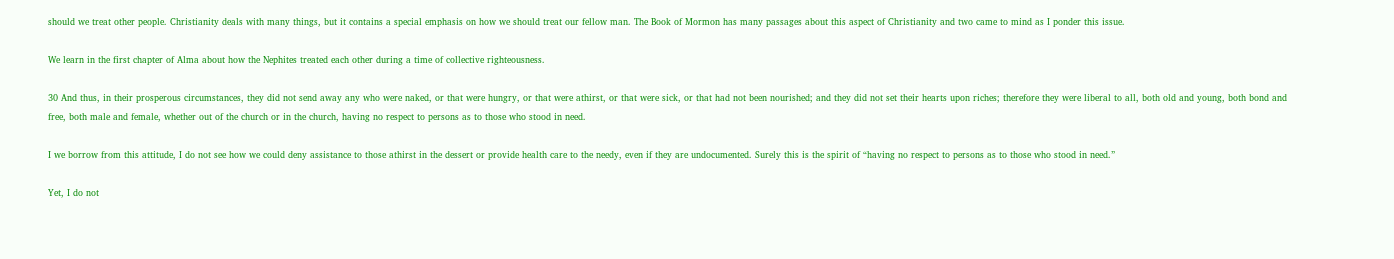should we treat other people. Christianity deals with many things, but it contains a special emphasis on how we should treat our fellow man. The Book of Mormon has many passages about this aspect of Christianity and two came to mind as I ponder this issue.

We learn in the first chapter of Alma about how the Nephites treated each other during a time of collective righteousness.

30 And thus, in their prosperous circumstances, they did not send away any who were naked, or that were hungry, or that were athirst, or that were sick, or that had not been nourished; and they did not set their hearts upon riches; therefore they were liberal to all, both old and young, both bond and free, both male and female, whether out of the church or in the church, having no respect to persons as to those who stood in need.

I we borrow from this attitude, I do not see how we could deny assistance to those athirst in the dessert or provide health care to the needy, even if they are undocumented. Surely this is the spirit of “having no respect to persons as to those who stood in need.”

Yet, I do not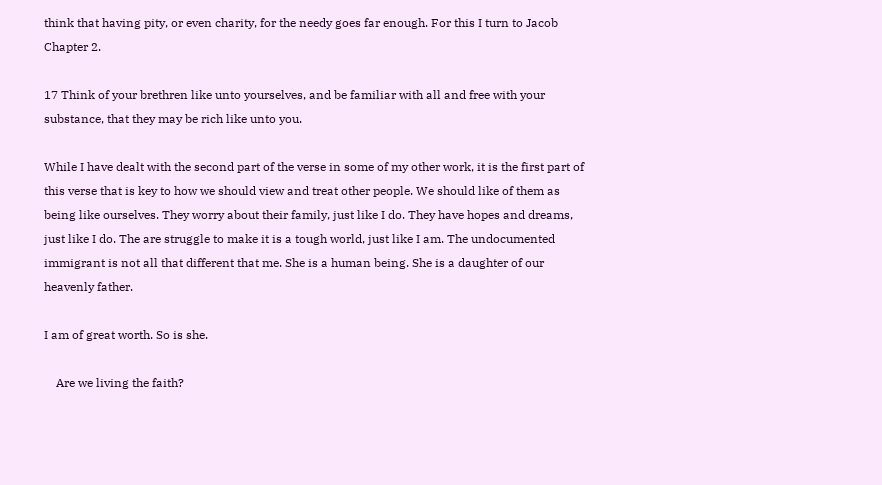think that having pity, or even charity, for the needy goes far enough. For this I turn to Jacob Chapter 2.

17 Think of your brethren like unto yourselves, and be familiar with all and free with your substance, that they may be rich like unto you.

While I have dealt with the second part of the verse in some of my other work, it is the first part of this verse that is key to how we should view and treat other people. We should like of them as being like ourselves. They worry about their family, just like I do. They have hopes and dreams, just like I do. The are struggle to make it is a tough world, just like I am. The undocumented immigrant is not all that different that me. She is a human being. She is a daughter of our heavenly father.

I am of great worth. So is she.

    Are we living the faith?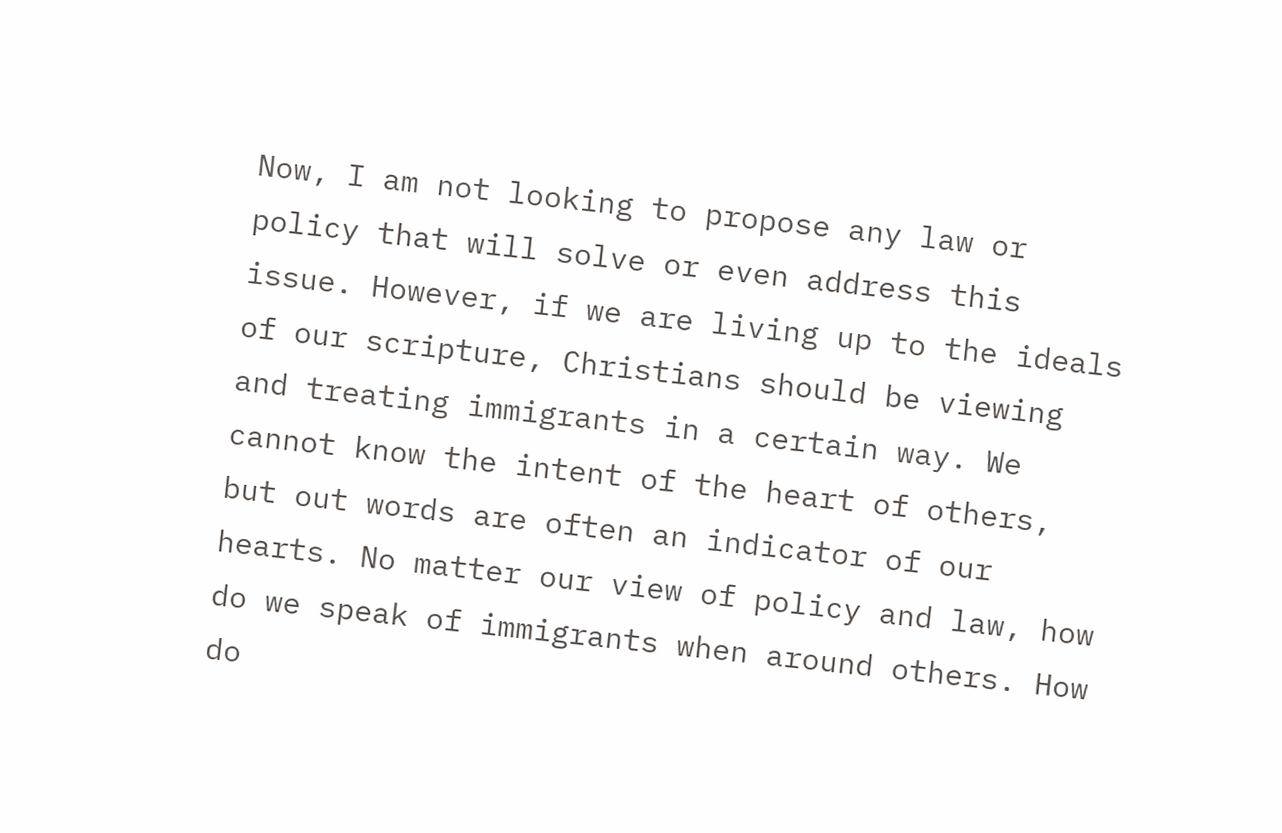Now, I am not looking to propose any law or policy that will solve or even address this issue. However, if we are living up to the ideals of our scripture, Christians should be viewing and treating immigrants in a certain way. We cannot know the intent of the heart of others, but out words are often an indicator of our hearts. No matter our view of policy and law, how do we speak of immigrants when around others. How do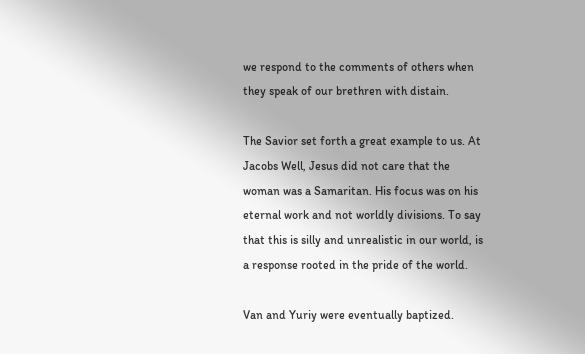we respond to the comments of others when they speak of our brethren with distain.

The Savior set forth a great example to us. At Jacobs Well, Jesus did not care that the woman was a Samaritan. His focus was on his eternal work and not worldly divisions. To say that this is silly and unrealistic in our world, is a response rooted in the pride of the world.

Van and Yuriy were eventually baptized.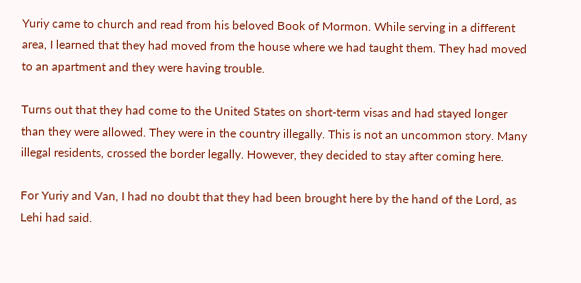Yuriy came to church and read from his beloved Book of Mormon. While serving in a different area, I learned that they had moved from the house where we had taught them. They had moved to an apartment and they were having trouble.

Turns out that they had come to the United States on short-term visas and had stayed longer than they were allowed. They were in the country illegally. This is not an uncommon story. Many illegal residents, crossed the border legally. However, they decided to stay after coming here.

For Yuriy and Van, I had no doubt that they had been brought here by the hand of the Lord, as Lehi had said.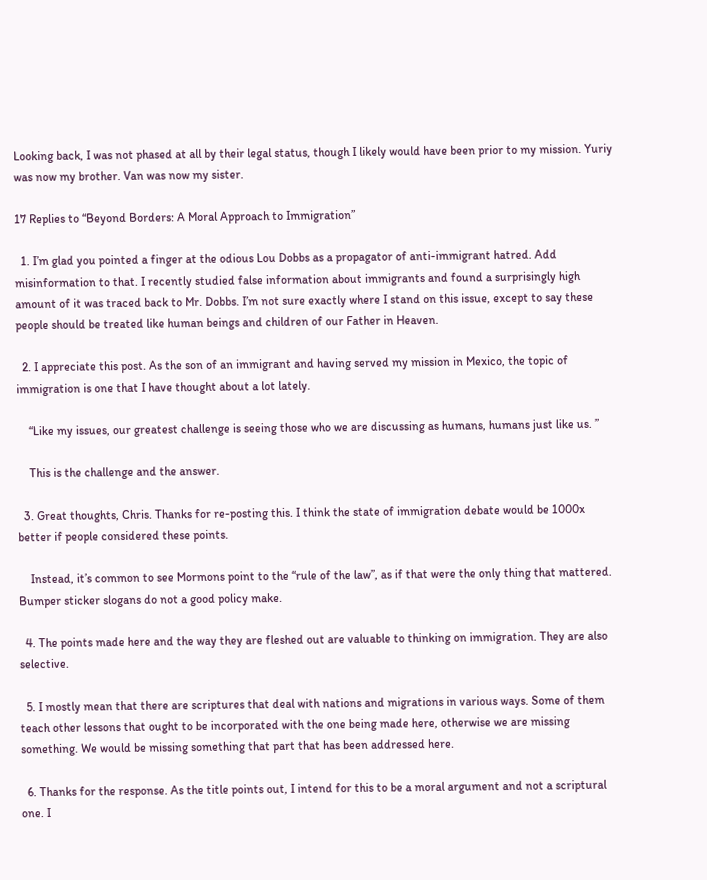Looking back, I was not phased at all by their legal status, though I likely would have been prior to my mission. Yuriy was now my brother. Van was now my sister.

17 Replies to “Beyond Borders: A Moral Approach to Immigration”

  1. I’m glad you pointed a finger at the odious Lou Dobbs as a propagator of anti-immigrant hatred. Add misinformation to that. I recently studied false information about immigrants and found a surprisingly high amount of it was traced back to Mr. Dobbs. I’m not sure exactly where I stand on this issue, except to say these people should be treated like human beings and children of our Father in Heaven.

  2. I appreciate this post. As the son of an immigrant and having served my mission in Mexico, the topic of immigration is one that I have thought about a lot lately.

    “Like my issues, our greatest challenge is seeing those who we are discussing as humans, humans just like us. ”

    This is the challenge and the answer.

  3. Great thoughts, Chris. Thanks for re-posting this. I think the state of immigration debate would be 1000x better if people considered these points.

    Instead, it’s common to see Mormons point to the “rule of the law”, as if that were the only thing that mattered. Bumper sticker slogans do not a good policy make.

  4. The points made here and the way they are fleshed out are valuable to thinking on immigration. They are also selective.

  5. I mostly mean that there are scriptures that deal with nations and migrations in various ways. Some of them teach other lessons that ought to be incorporated with the one being made here, otherwise we are missing something. We would be missing something that part that has been addressed here.

  6. Thanks for the response. As the title points out, I intend for this to be a moral argument and not a scriptural one. I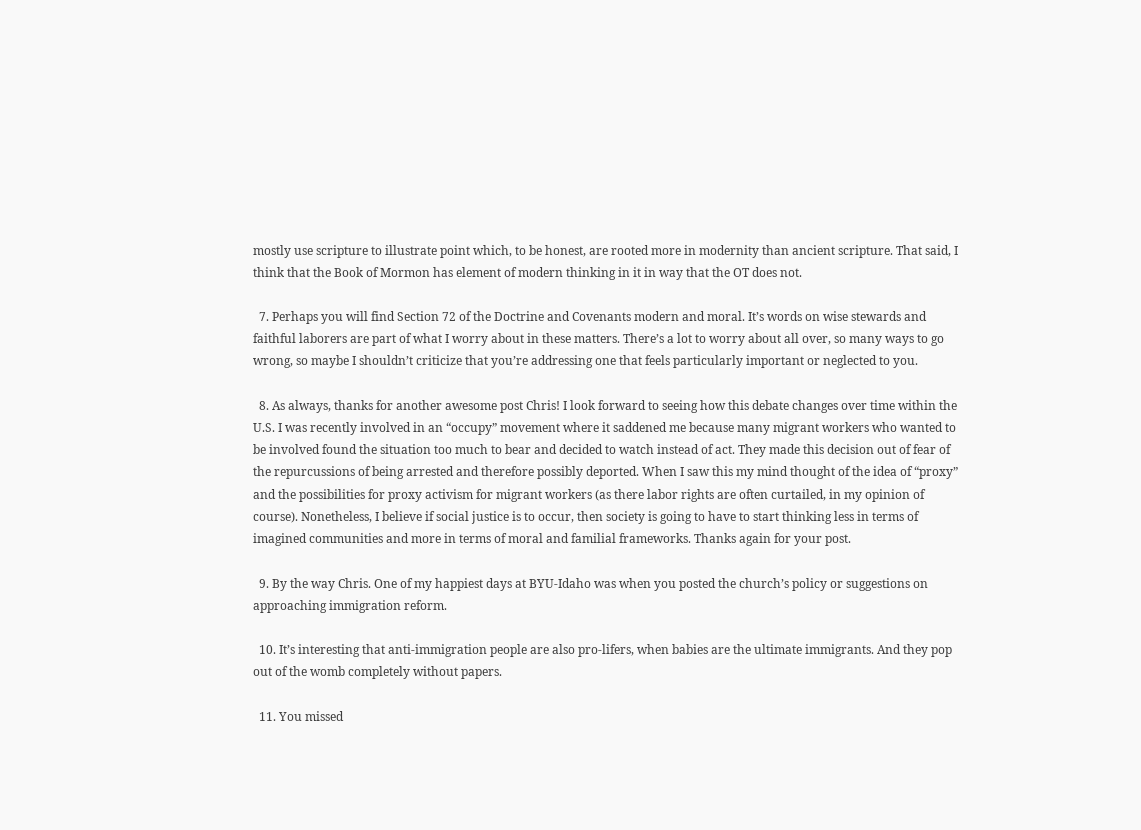mostly use scripture to illustrate point which, to be honest, are rooted more in modernity than ancient scripture. That said, I think that the Book of Mormon has element of modern thinking in it in way that the OT does not.

  7. Perhaps you will find Section 72 of the Doctrine and Covenants modern and moral. It’s words on wise stewards and faithful laborers are part of what I worry about in these matters. There’s a lot to worry about all over, so many ways to go wrong, so maybe I shouldn’t criticize that you’re addressing one that feels particularly important or neglected to you.

  8. As always, thanks for another awesome post Chris! I look forward to seeing how this debate changes over time within the U.S. I was recently involved in an “occupy” movement where it saddened me because many migrant workers who wanted to be involved found the situation too much to bear and decided to watch instead of act. They made this decision out of fear of the repurcussions of being arrested and therefore possibly deported. When I saw this my mind thought of the idea of “proxy” and the possibilities for proxy activism for migrant workers (as there labor rights are often curtailed, in my opinion of course). Nonetheless, I believe if social justice is to occur, then society is going to have to start thinking less in terms of imagined communities and more in terms of moral and familial frameworks. Thanks again for your post.

  9. By the way Chris. One of my happiest days at BYU-Idaho was when you posted the church’s policy or suggestions on approaching immigration reform.

  10. It’s interesting that anti-immigration people are also pro-lifers, when babies are the ultimate immigrants. And they pop out of the womb completely without papers.

  11. You missed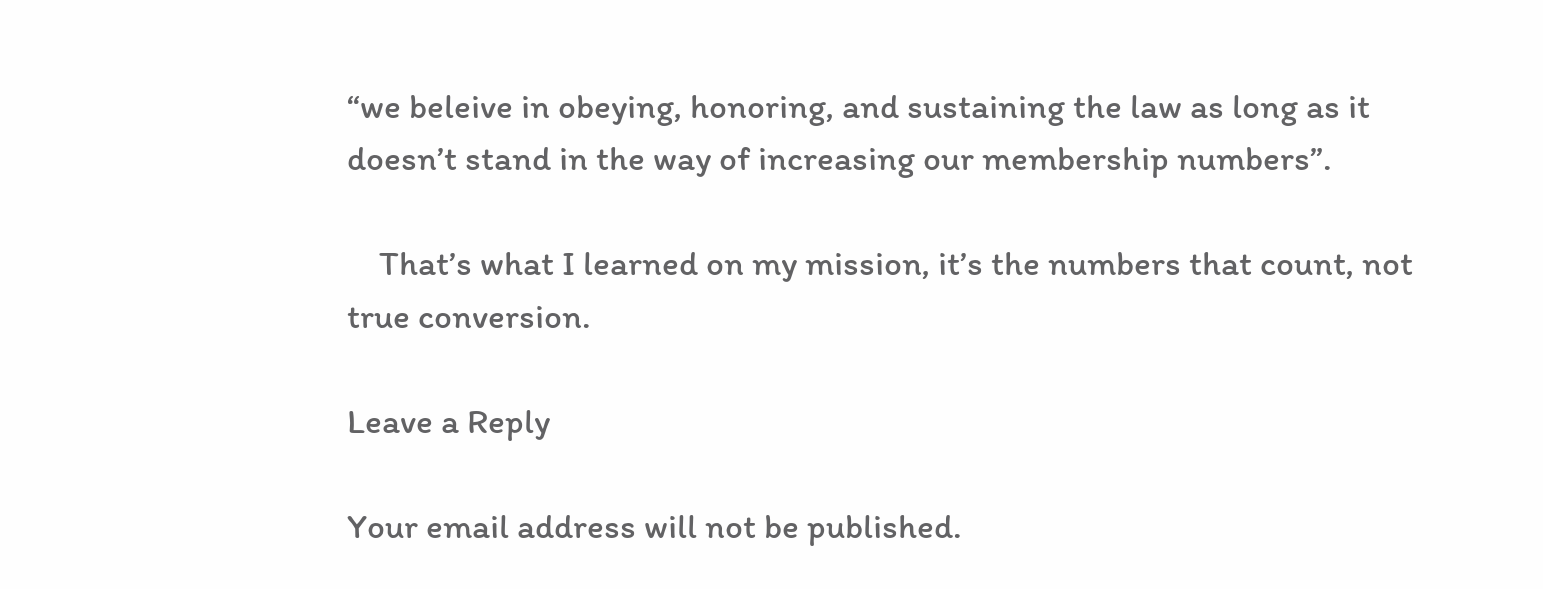“we beleive in obeying, honoring, and sustaining the law as long as it doesn’t stand in the way of increasing our membership numbers”.

    That’s what I learned on my mission, it’s the numbers that count, not true conversion.

Leave a Reply

Your email address will not be published.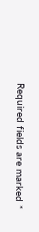Required fields are marked *